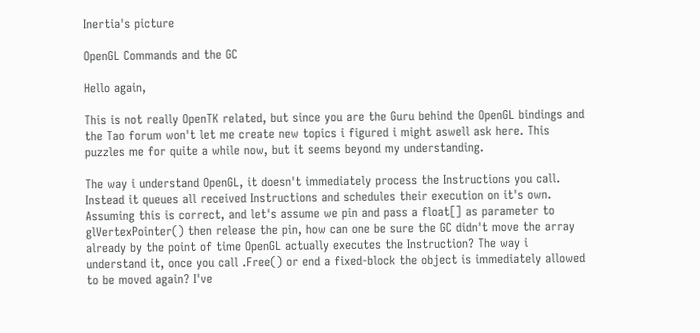Inertia's picture

OpenGL Commands and the GC

Hello again,

This is not really OpenTK related, but since you are the Guru behind the OpenGL bindings and the Tao forum won't let me create new topics i figured i might aswell ask here. This puzzles me for quite a while now, but it seems beyond my understanding.

The way i understand OpenGL, it doesn't immediately process the Instructions you call. Instead it queues all received Instructions and schedules their execution on it's own. Assuming this is correct, and let's assume we pin and pass a float[] as parameter to glVertexPointer() then release the pin, how can one be sure the GC didn't move the array already by the point of time OpenGL actually executes the Instruction? The way i understand it, once you call .Free() or end a fixed-block the object is immediately allowed to be moved again? I've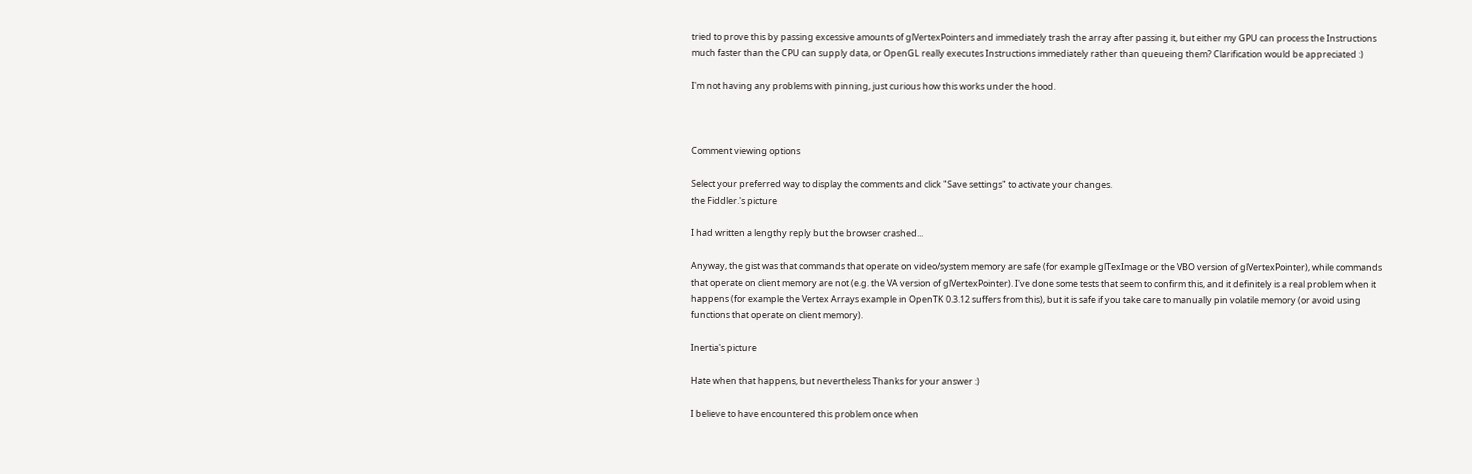tried to prove this by passing excessive amounts of glVertexPointers and immediately trash the array after passing it, but either my GPU can process the Instructions much faster than the CPU can supply data, or OpenGL really executes Instructions immediately rather than queueing them? Clarification would be appreciated :)

I'm not having any problems with pinning, just curious how this works under the hood.



Comment viewing options

Select your preferred way to display the comments and click "Save settings" to activate your changes.
the Fiddler.'s picture

I had written a lengthy reply but the browser crashed...

Anyway, the gist was that commands that operate on video/system memory are safe (for example glTexImage or the VBO version of glVertexPointer), while commands that operate on client memory are not (e.g. the VA version of glVertexPointer). I've done some tests that seem to confirm this, and it definitely is a real problem when it happens (for example the Vertex Arrays example in OpenTK 0.3.12 suffers from this), but it is safe if you take care to manually pin volatile memory (or avoid using functions that operate on client memory).

Inertia's picture

Hate when that happens, but nevertheless Thanks for your answer :)

I believe to have encountered this problem once when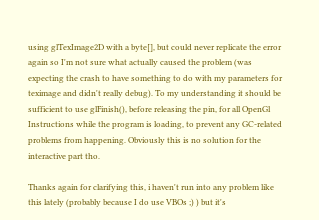using glTexImage2D with a byte[], but could never replicate the error again so I'm not sure what actually caused the problem (was expecting the crash to have something to do with my parameters for teximage and didn't really debug). To my understanding it should be sufficient to use glFinish(), before releasing the pin, for all OpenGl Instructions while the program is loading, to prevent any GC-related problems from happening. Obviously this is no solution for the interactive part tho.

Thanks again for clarifying this, i haven't run into any problem like this lately (probably because I do use VBOs ;) ) but it's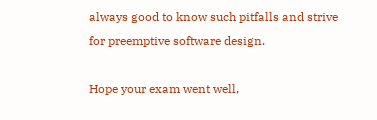always good to know such pitfalls and strive for preemptive software design.

Hope your exam went well,